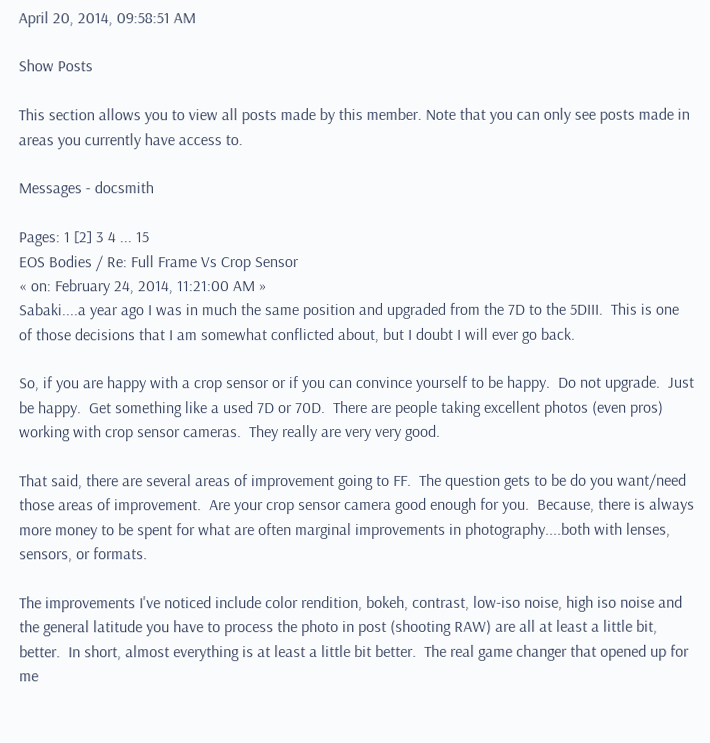April 20, 2014, 09:58:51 AM

Show Posts

This section allows you to view all posts made by this member. Note that you can only see posts made in areas you currently have access to.

Messages - docsmith

Pages: 1 [2] 3 4 ... 15
EOS Bodies / Re: Full Frame Vs Crop Sensor
« on: February 24, 2014, 11:21:00 AM »
Sabaki....a year ago I was in much the same position and upgraded from the 7D to the 5DIII.  This is one of those decisions that I am somewhat conflicted about, but I doubt I will ever go back.

So, if you are happy with a crop sensor or if you can convince yourself to be happy.  Do not upgrade.  Just be happy.  Get something like a used 7D or 70D.  There are people taking excellent photos (even pros) working with crop sensor cameras.  They really are very very good.

That said, there are several areas of improvement going to FF.  The question gets to be do you want/need those areas of improvement.  Are your crop sensor camera good enough for you.  Because, there is always more money to be spent for what are often marginal improvements in photography....both with lenses, sensors, or formats.

The improvements I've noticed include color rendition, bokeh, contrast, low-iso noise, high iso noise and the general latitude you have to process the photo in post (shooting RAW) are all at least a little bit, better.  In short, almost everything is at least a little bit better.  The real game changer that opened up for me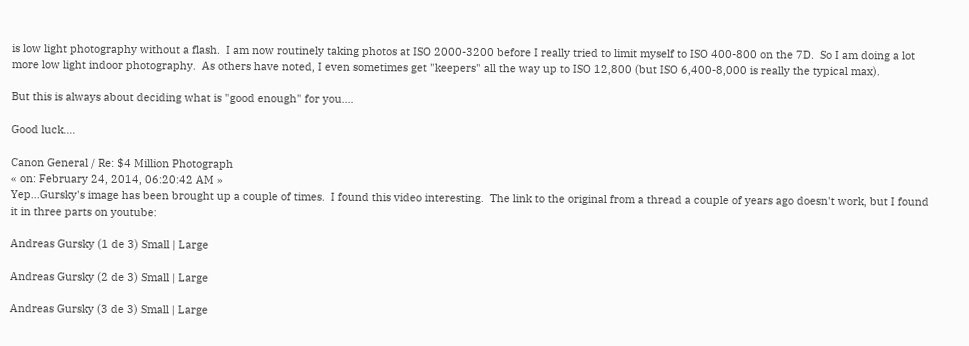is low light photography without a flash.  I am now routinely taking photos at ISO 2000-3200 before I really tried to limit myself to ISO 400-800 on the 7D.  So I am doing a lot more low light indoor photography.  As others have noted, I even sometimes get "keepers" all the way up to ISO 12,800 (but ISO 6,400-8,000 is really the typical max).

But this is always about deciding what is "good enough" for you....

Good luck....

Canon General / Re: $4 Million Photograph
« on: February 24, 2014, 06:20:42 AM »
Yep...Gursky's image has been brought up a couple of times.  I found this video interesting.  The link to the original from a thread a couple of years ago doesn't work, but I found it in three parts on youtube:

Andreas Gursky (1 de 3) Small | Large

Andreas Gursky (2 de 3) Small | Large

Andreas Gursky (3 de 3) Small | Large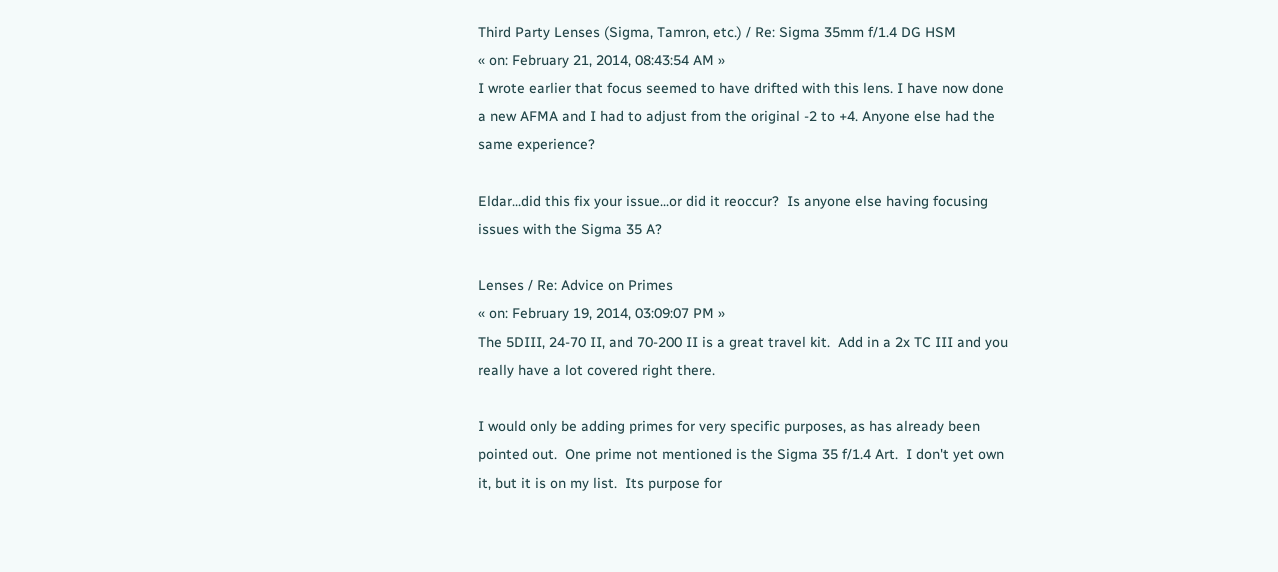Third Party Lenses (Sigma, Tamron, etc.) / Re: Sigma 35mm f/1.4 DG HSM
« on: February 21, 2014, 08:43:54 AM »
I wrote earlier that focus seemed to have drifted with this lens. I have now done a new AFMA and I had to adjust from the original -2 to +4. Anyone else had the same experience?

Eldar...did this fix your issue...or did it reoccur?  Is anyone else having focusing issues with the Sigma 35 A?

Lenses / Re: Advice on Primes
« on: February 19, 2014, 03:09:07 PM »
The 5DIII, 24-70 II, and 70-200 II is a great travel kit.  Add in a 2x TC III and you really have a lot covered right there.

I would only be adding primes for very specific purposes, as has already been pointed out.  One prime not mentioned is the Sigma 35 f/1.4 Art.  I don't yet own it, but it is on my list.  Its purpose for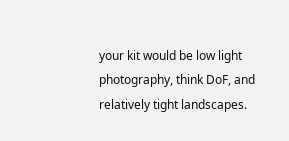your kit would be low light photography, think DoF, and relatively tight landscapes.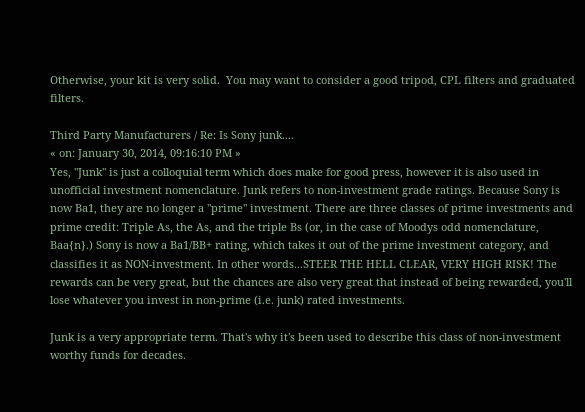Otherwise, your kit is very solid.  You may want to consider a good tripod, CPL filters and graduated filters.

Third Party Manufacturers / Re: Is Sony junk....
« on: January 30, 2014, 09:16:10 PM »
Yes, "Junk" is just a colloquial term which does make for good press, however it is also used in unofficial investment nomenclature. Junk refers to non-investment grade ratings. Because Sony is now Ba1, they are no longer a "prime" investment. There are three classes of prime investments and prime credit: Triple As, the As, and the triple Bs (or, in the case of Moodys odd nomenclature, Baa{n}.) Sony is now a Ba1/BB+ rating, which takes it out of the prime investment category, and classifies it as NON-investment. In other words...STEER THE HELL CLEAR, VERY HIGH RISK! The rewards can be very great, but the chances are also very great that instead of being rewarded, you'll lose whatever you invest in non-prime (i.e. junk) rated investments.

Junk is a very appropriate term. That's why it's been used to describe this class of non-investment worthy funds for decades.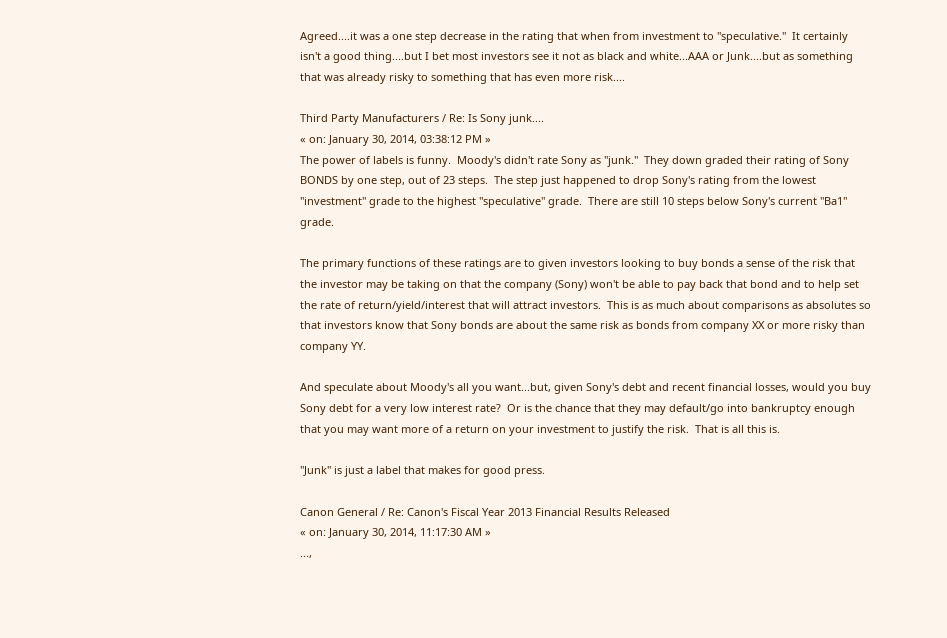Agreed....it was a one step decrease in the rating that when from investment to "speculative."  It certainly isn't a good thing....but I bet most investors see it not as black and white...AAA or Junk....but as something that was already risky to something that has even more risk....

Third Party Manufacturers / Re: Is Sony junk....
« on: January 30, 2014, 03:38:12 PM »
The power of labels is funny.  Moody's didn't rate Sony as "junk."  They down graded their rating of Sony BONDS by one step, out of 23 steps.  The step just happened to drop Sony's rating from the lowest "investment" grade to the highest "speculative" grade.  There are still 10 steps below Sony's current "Ba1" grade.

The primary functions of these ratings are to given investors looking to buy bonds a sense of the risk that the investor may be taking on that the company (Sony) won't be able to pay back that bond and to help set the rate of return/yield/interest that will attract investors.  This is as much about comparisons as absolutes so that investors know that Sony bonds are about the same risk as bonds from company XX or more risky than company YY.

And speculate about Moody's all you want...but, given Sony's debt and recent financial losses, would you buy Sony debt for a very low interest rate?  Or is the chance that they may default/go into bankruptcy enough that you may want more of a return on your investment to justify the risk.  That is all this is.

"Junk" is just a label that makes for good press.

Canon General / Re: Canon's Fiscal Year 2013 Financial Results Released
« on: January 30, 2014, 11:17:30 AM »
...,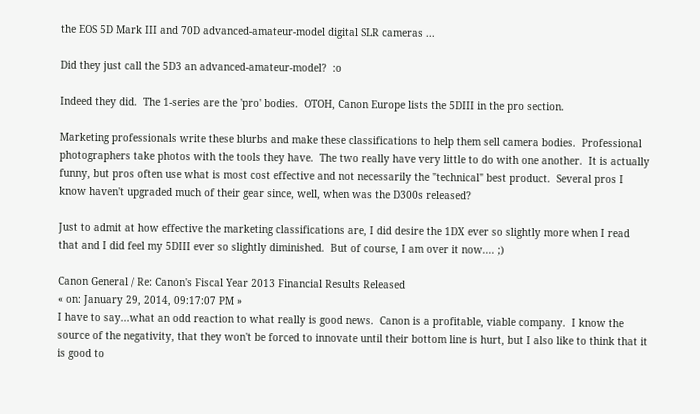the EOS 5D Mark III and 70D advanced-amateur-model digital SLR cameras ...

Did they just call the 5D3 an advanced-amateur-model?  :o

Indeed they did.  The 1-series are the 'pro' bodies.  OTOH, Canon Europe lists the 5DIII in the pro section.

Marketing professionals write these blurbs and make these classifications to help them sell camera bodies.  Professional photographers take photos with the tools they have.  The two really have very little to do with one another.  It is actually funny, but pros often use what is most cost effective and not necessarily the "technical" best product.  Several pros I know haven't upgraded much of their gear since, well, when was the D300s released?

Just to admit at how effective the marketing classifications are, I did desire the 1DX ever so slightly more when I read that and I did feel my 5DIII ever so slightly diminished.  But of course, I am over it now.... ;)

Canon General / Re: Canon's Fiscal Year 2013 Financial Results Released
« on: January 29, 2014, 09:17:07 PM »
I have to say...what an odd reaction to what really is good news.  Canon is a profitable, viable company.  I know the source of the negativity, that they won't be forced to innovate until their bottom line is hurt, but I also like to think that it is good to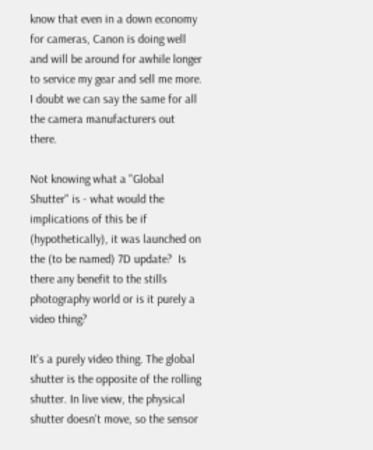know that even in a down economy for cameras, Canon is doing well and will be around for awhile longer to service my gear and sell me more.  I doubt we can say the same for all the camera manufacturers out there.

Not knowing what a "Global Shutter" is - what would the implications of this be if (hypothetically), it was launched on the (to be named) 7D update?  Is there any benefit to the stills photography world or is it purely a video thing?

It's a purely video thing. The global shutter is the opposite of the rolling shutter. In live view, the physical shutter doesn't move, so the sensor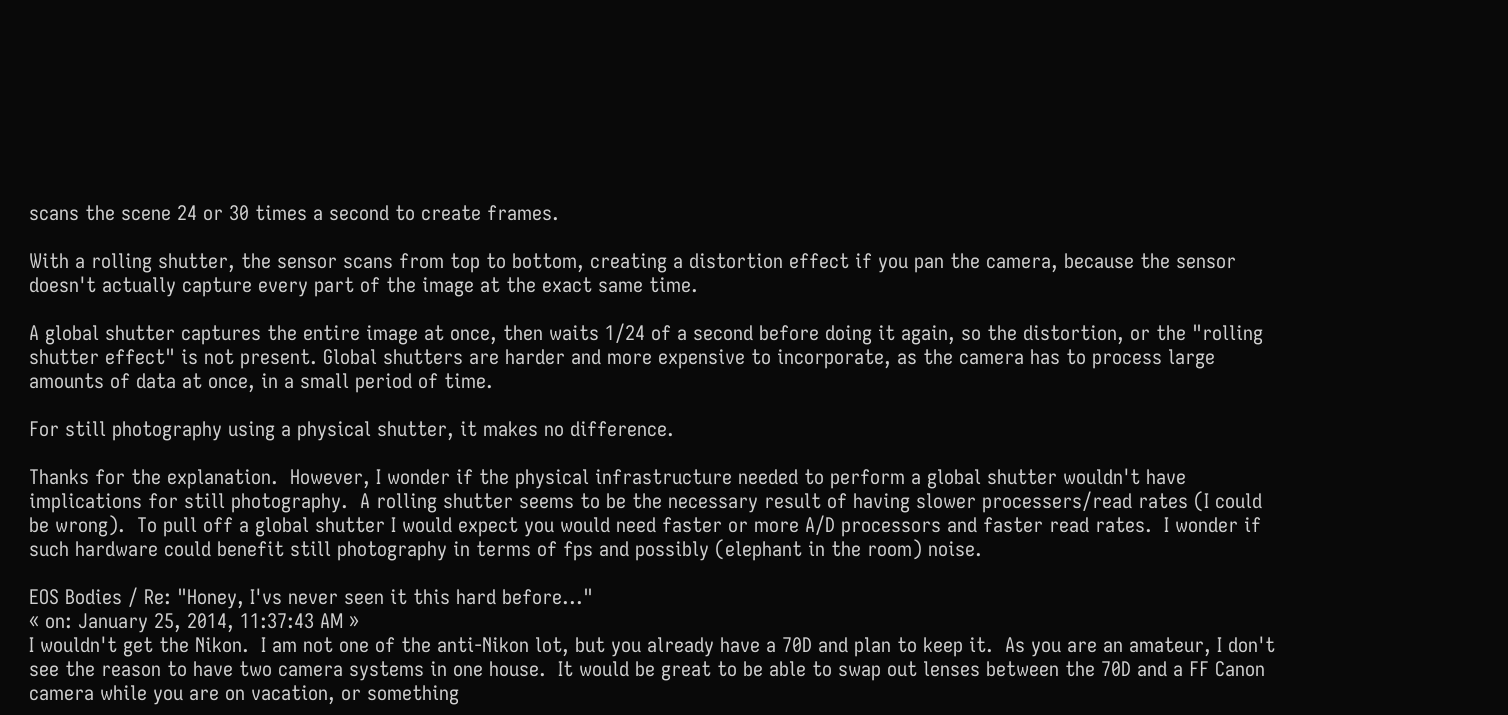scans the scene 24 or 30 times a second to create frames.

With a rolling shutter, the sensor scans from top to bottom, creating a distortion effect if you pan the camera, because the sensor doesn't actually capture every part of the image at the exact same time.

A global shutter captures the entire image at once, then waits 1/24 of a second before doing it again, so the distortion, or the "rolling shutter effect" is not present. Global shutters are harder and more expensive to incorporate, as the camera has to process large amounts of data at once, in a small period of time.

For still photography using a physical shutter, it makes no difference.

Thanks for the explanation.  However, I wonder if the physical infrastructure needed to perform a global shutter wouldn't have implications for still photography.  A rolling shutter seems to be the necessary result of having slower processers/read rates (I could be wrong).  To pull off a global shutter I would expect you would need faster or more A/D processors and faster read rates.  I wonder if such hardware could benefit still photography in terms of fps and possibly (elephant in the room) noise.

EOS Bodies / Re: "Honey, I'vs never seen it this hard before..."
« on: January 25, 2014, 11:37:43 AM »
I wouldn't get the Nikon.  I am not one of the anti-Nikon lot, but you already have a 70D and plan to keep it.  As you are an amateur, I don't see the reason to have two camera systems in one house.  It would be great to be able to swap out lenses between the 70D and a FF Canon camera while you are on vacation, or something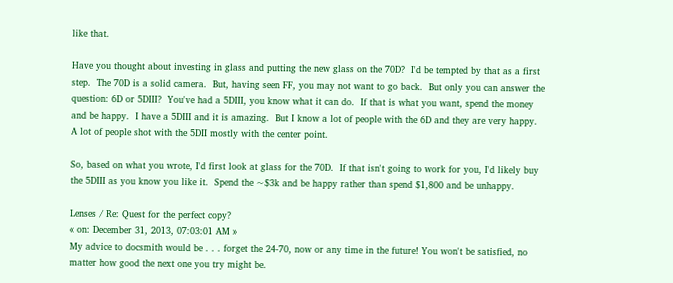like that.

Have you thought about investing in glass and putting the new glass on the 70D?  I'd be tempted by that as a first step.  The 70D is a solid camera.  But, having seen FF, you may not want to go back.  But only you can answer the question: 6D or 5DIII?  You've had a 5DIII, you know what it can do.  If that is what you want, spend the money and be happy.  I have a 5DIII and it is amazing.  But I know a lot of people with the 6D and they are very happy.  A lot of people shot with the 5DII mostly with the center point.

So, based on what you wrote, I'd first look at glass for the 70D.  If that isn't going to work for you, I'd likely buy the 5DIII as you know you like it.  Spend the ~$3k and be happy rather than spend $1,800 and be unhappy.

Lenses / Re: Quest for the perfect copy?
« on: December 31, 2013, 07:03:01 AM »
My advice to docsmith would be . . . forget the 24-70, now or any time in the future! You won't be satisfied, no matter how good the next one you try might be.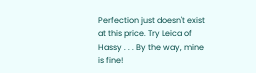Perfection just doesn't exist at this price. Try Leica of Hassy . . . By the way, mine is fine!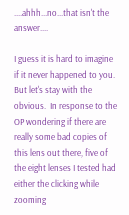....ahhh...no...that isn't the answer....

I guess it is hard to imagine if it never happened to you.  But let's stay with the obvious.  In response to the OP wondering if there are really some bad copies of this lens out there, five of the eight lenses I tested had either the clicking while zooming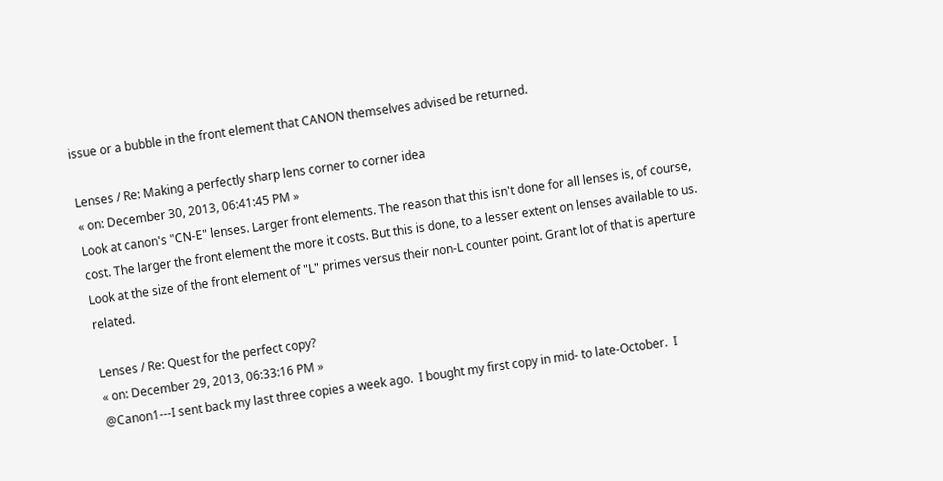issue or a bubble in the front element that CANON themselves advised be returned.

Lenses / Re: Making a perfectly sharp lens corner to corner idea
« on: December 30, 2013, 06:41:45 PM »
Look at canon's "CN-E" lenses. Larger front elements. The reason that this isn't done for all lenses is, of course, cost. The larger the front element the more it costs. But this is done, to a lesser extent on lenses available to us. Look at the size of the front element of "L" primes versus their non-L counter point. Grant lot of that is aperture related.

Lenses / Re: Quest for the perfect copy?
« on: December 29, 2013, 06:33:16 PM »
@Canon1---I sent back my last three copies a week ago.  I bought my first copy in mid- to late-October.  I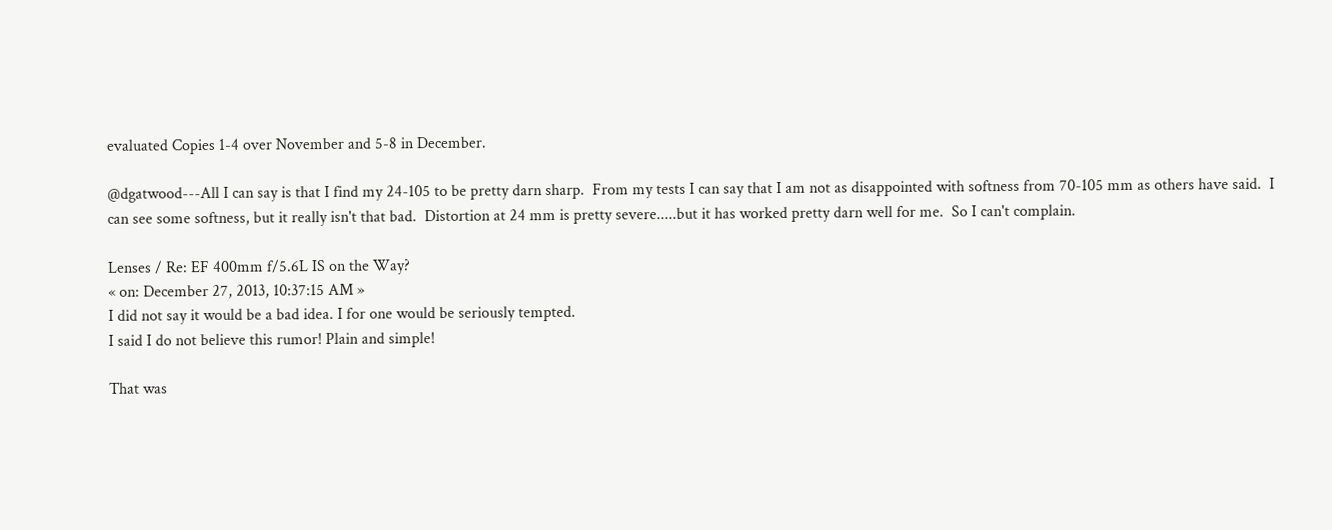evaluated Copies 1-4 over November and 5-8 in December.

@dgatwood---All I can say is that I find my 24-105 to be pretty darn sharp.  From my tests I can say that I am not as disappointed with softness from 70-105 mm as others have said.  I can see some softness, but it really isn't that bad.  Distortion at 24 mm is pretty severe.....but it has worked pretty darn well for me.  So I can't complain.

Lenses / Re: EF 400mm f/5.6L IS on the Way?
« on: December 27, 2013, 10:37:15 AM »
I did not say it would be a bad idea. I for one would be seriously tempted.
I said I do not believe this rumor! Plain and simple!

That was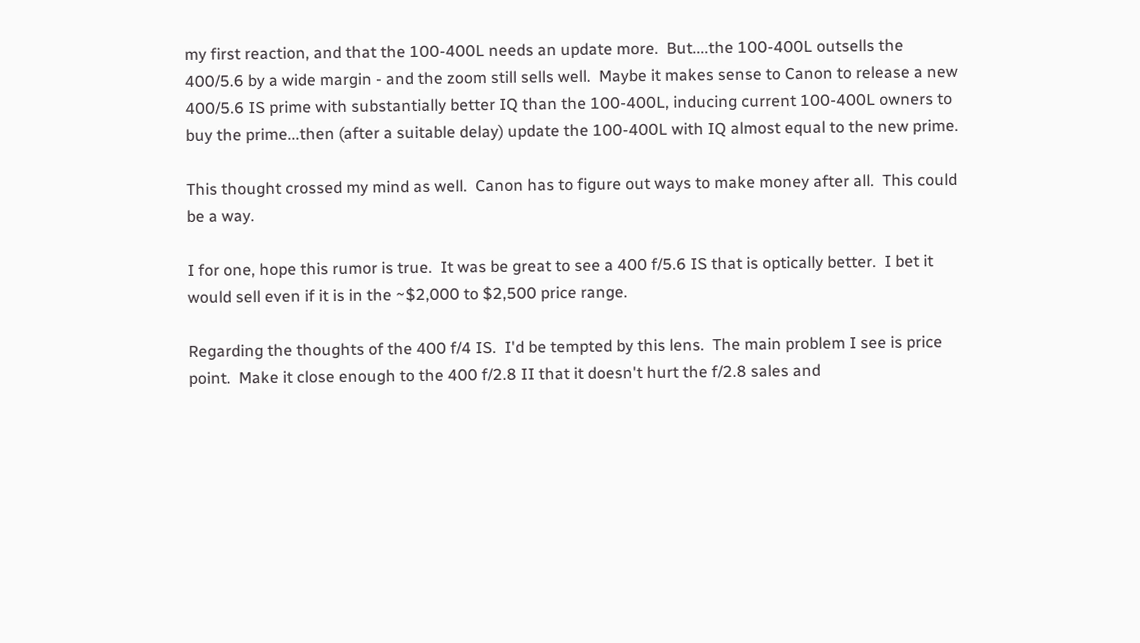my first reaction, and that the 100-400L needs an update more.  But....the 100-400L outsells the 400/5.6 by a wide margin - and the zoom still sells well.  Maybe it makes sense to Canon to release a new 400/5.6 IS prime with substantially better IQ than the 100-400L, inducing current 100-400L owners to buy the prime...then (after a suitable delay) update the 100-400L with IQ almost equal to the new prime.

This thought crossed my mind as well.  Canon has to figure out ways to make money after all.  This could be a way.

I for one, hope this rumor is true.  It was be great to see a 400 f/5.6 IS that is optically better.  I bet it would sell even if it is in the ~$2,000 to $2,500 price range.

Regarding the thoughts of the 400 f/4 IS.  I'd be tempted by this lens.  The main problem I see is price point.  Make it close enough to the 400 f/2.8 II that it doesn't hurt the f/2.8 sales and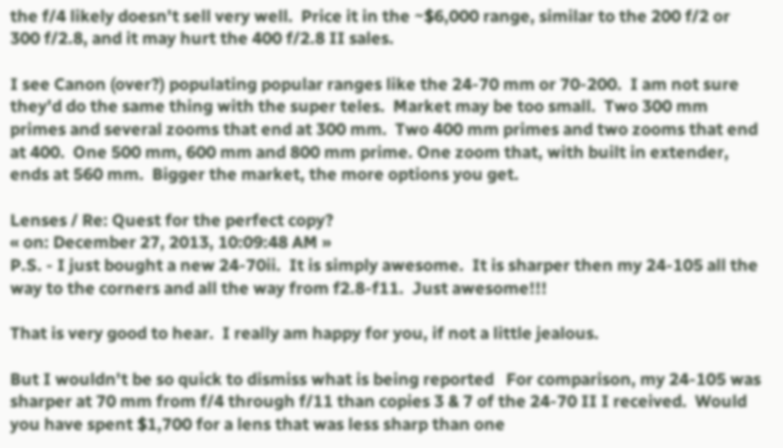the f/4 likely doesn't sell very well.  Price it in the ~$6,000 range, similar to the 200 f/2 or 300 f/2.8, and it may hurt the 400 f/2.8 II sales.

I see Canon (over?) populating popular ranges like the 24-70 mm or 70-200.  I am not sure they'd do the same thing with the super teles.  Market may be too small.  Two 300 mm primes and several zooms that end at 300 mm.  Two 400 mm primes and two zooms that end at 400.  One 500 mm, 600 mm and 800 mm prime. One zoom that, with built in extender, ends at 560 mm.  Bigger the market, the more options you get.

Lenses / Re: Quest for the perfect copy?
« on: December 27, 2013, 10:09:48 AM »
P.S. - I just bought a new 24-70ii.  It is simply awesome.  It is sharper then my 24-105 all the way to the corners and all the way from f2.8-f11.  Just awesome!!!

That is very good to hear.  I really am happy for you, if not a little jealous.

But I wouldn't be so quick to dismiss what is being reported   For comparison, my 24-105 was sharper at 70 mm from f/4 through f/11 than copies 3 & 7 of the 24-70 II I received.  Would you have spent $1,700 for a lens that was less sharp than one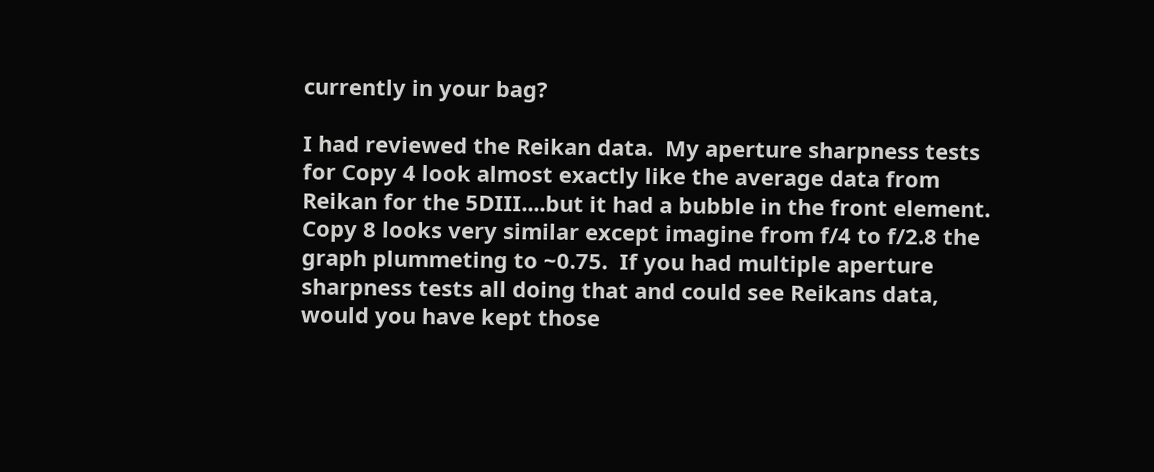currently in your bag?

I had reviewed the Reikan data.  My aperture sharpness tests for Copy 4 look almost exactly like the average data from Reikan for the 5DIII....but it had a bubble in the front element.  Copy 8 looks very similar except imagine from f/4 to f/2.8 the graph plummeting to ~0.75.  If you had multiple aperture sharpness tests all doing that and could see Reikans data, would you have kept those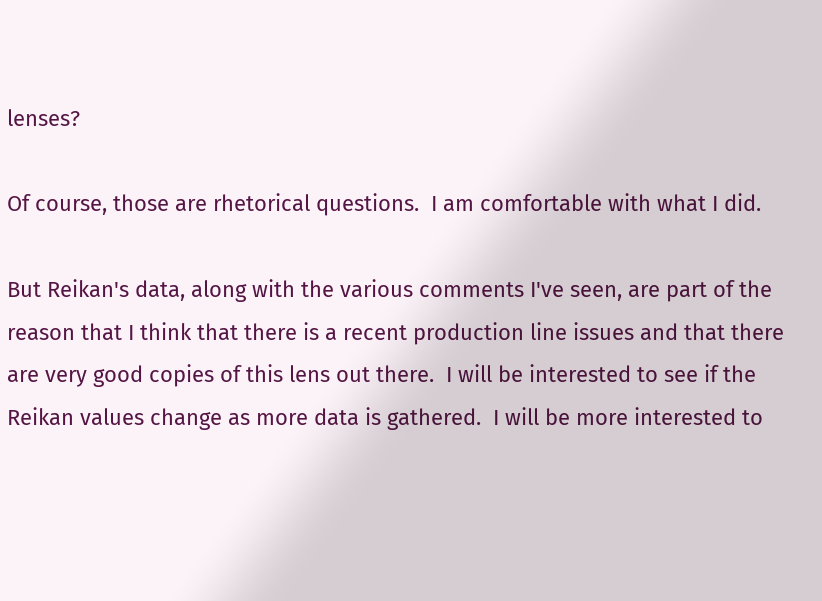lenses?

Of course, those are rhetorical questions.  I am comfortable with what I did.

But Reikan's data, along with the various comments I've seen, are part of the reason that I think that there is a recent production line issues and that there are very good copies of this lens out there.  I will be interested to see if the Reikan values change as more data is gathered.  I will be more interested to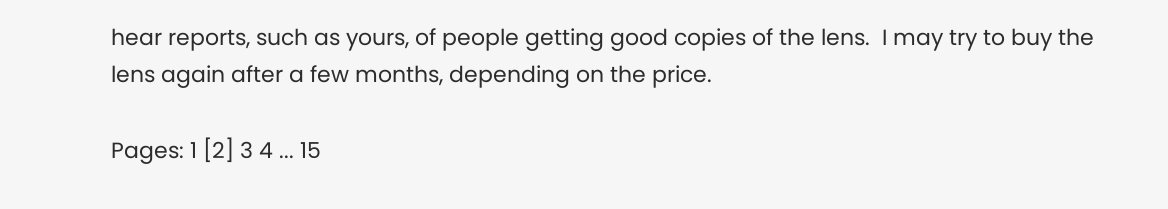hear reports, such as yours, of people getting good copies of the lens.  I may try to buy the lens again after a few months, depending on the price.

Pages: 1 [2] 3 4 ... 15